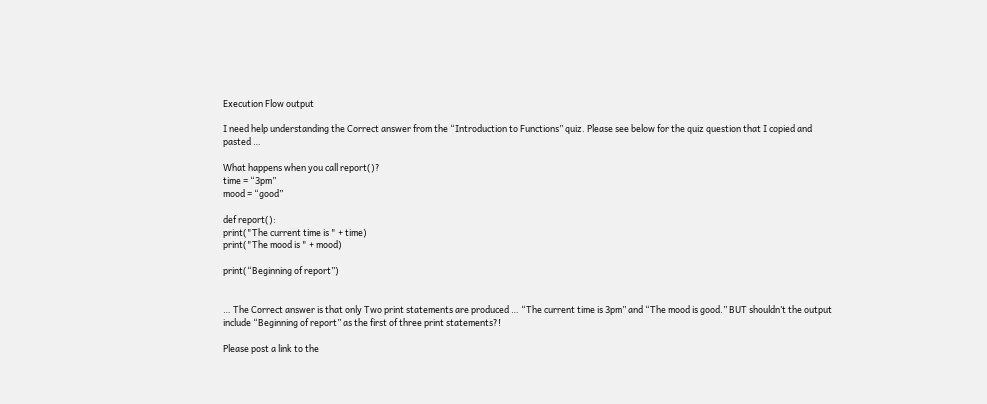Execution Flow output

I need help understanding the Correct answer from the “Introduction to Functions” quiz. Please see below for the quiz question that I copied and pasted …

What happens when you call report()?
time = “3pm”
mood = “good”

def report():
print("The current time is " + time)
print("The mood is " + mood)

print(“Beginning of report”)


… The Correct answer is that only Two print statements are produced … “The current time is 3pm” and “The mood is good.” BUT shouldn’t the output include “Beginning of report” as the first of three print statements?!

Please post a link to the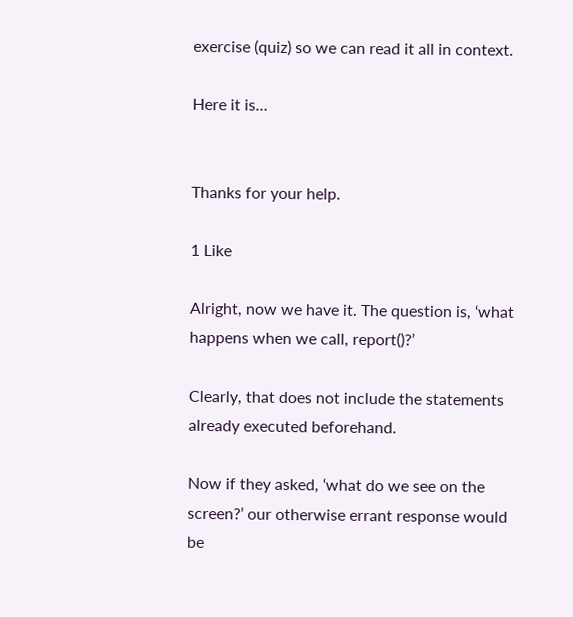exercise (quiz) so we can read it all in context.

Here it is…


Thanks for your help.

1 Like

Alright, now we have it. The question is, ‘what happens when we call, report()?’

Clearly, that does not include the statements already executed beforehand.

Now if they asked, ‘what do we see on the screen?’ our otherwise errant response would be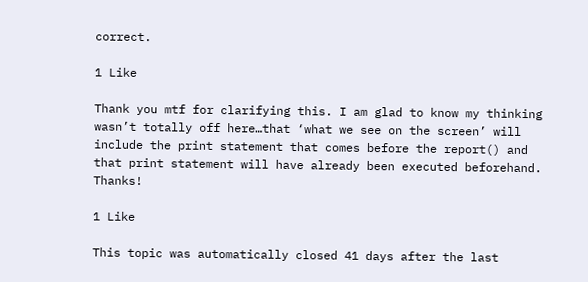correct.

1 Like

Thank you mtf for clarifying this. I am glad to know my thinking wasn’t totally off here…that ‘what we see on the screen’ will include the print statement that comes before the report() and that print statement will have already been executed beforehand. Thanks!

1 Like

This topic was automatically closed 41 days after the last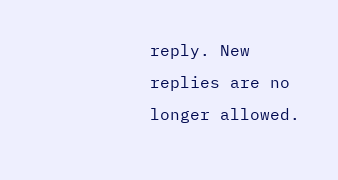reply. New replies are no longer allowed.